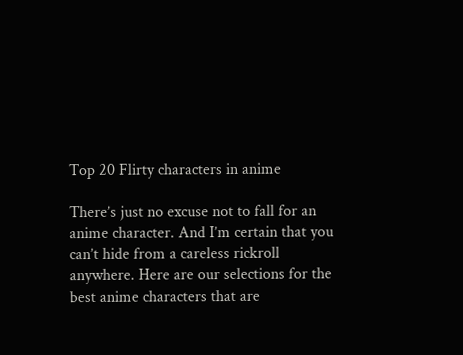Top 20 Flirty characters in anime

There’s just no excuse not to fall for an anime character. And I’m certain that you can’t hide from a careless rickroll anywhere. Here are our selections for the best anime characters that are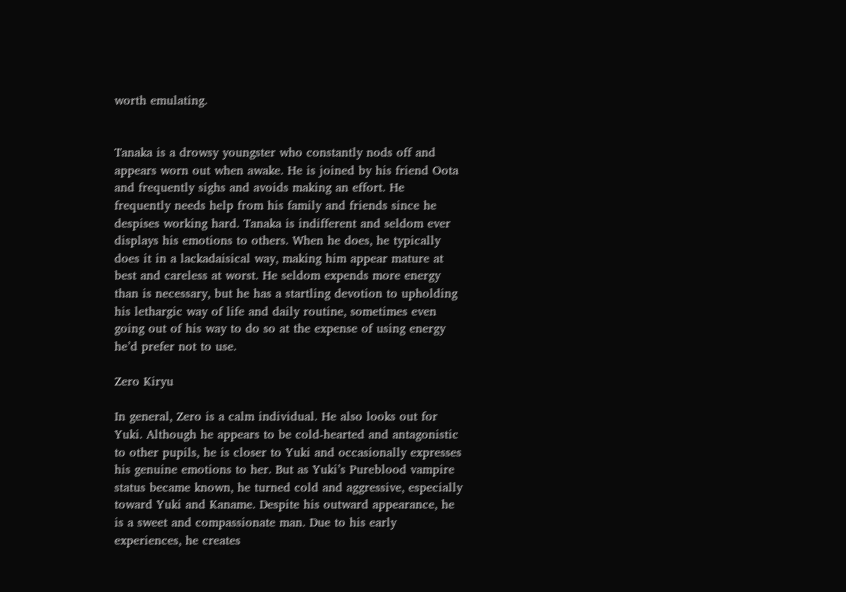worth emulating.


Tanaka is a drowsy youngster who constantly nods off and appears worn out when awake. He is joined by his friend Oota and frequently sighs and avoids making an effort. He frequently needs help from his family and friends since he despises working hard. Tanaka is indifferent and seldom ever displays his emotions to others. When he does, he typically does it in a lackadaisical way, making him appear mature at best and careless at worst. He seldom expends more energy than is necessary, but he has a startling devotion to upholding his lethargic way of life and daily routine, sometimes even going out of his way to do so at the expense of using energy he’d prefer not to use.

Zero Kiryu

In general, Zero is a calm individual. He also looks out for Yuki. Although he appears to be cold-hearted and antagonistic to other pupils, he is closer to Yuki and occasionally expresses his genuine emotions to her. But as Yuki’s Pureblood vampire status became known, he turned cold and aggressive, especially toward Yuki and Kaname. Despite his outward appearance, he is a sweet and compassionate man. Due to his early experiences, he creates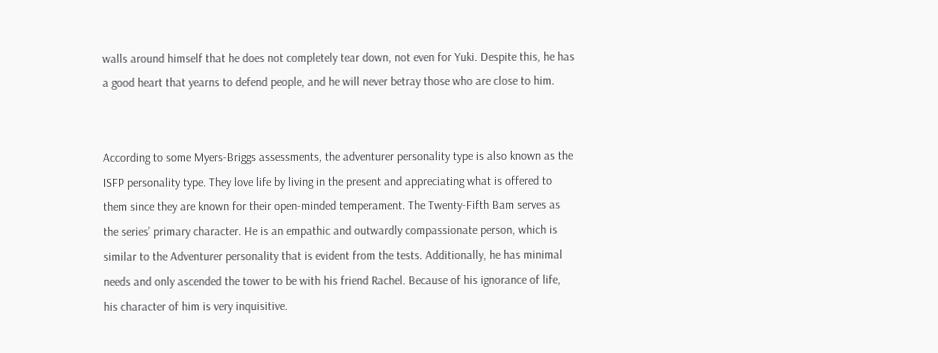walls around himself that he does not completely tear down, not even for Yuki. Despite this, he has a good heart that yearns to defend people, and he will never betray those who are close to him.


According to some Myers-Briggs assessments, the adventurer personality type is also known as the ISFP personality type. They love life by living in the present and appreciating what is offered to them since they are known for their open-minded temperament. The Twenty-Fifth Bam serves as the series’ primary character. He is an empathic and outwardly compassionate person, which is similar to the Adventurer personality that is evident from the tests. Additionally, he has minimal needs and only ascended the tower to be with his friend Rachel. Because of his ignorance of life, his character of him is very inquisitive.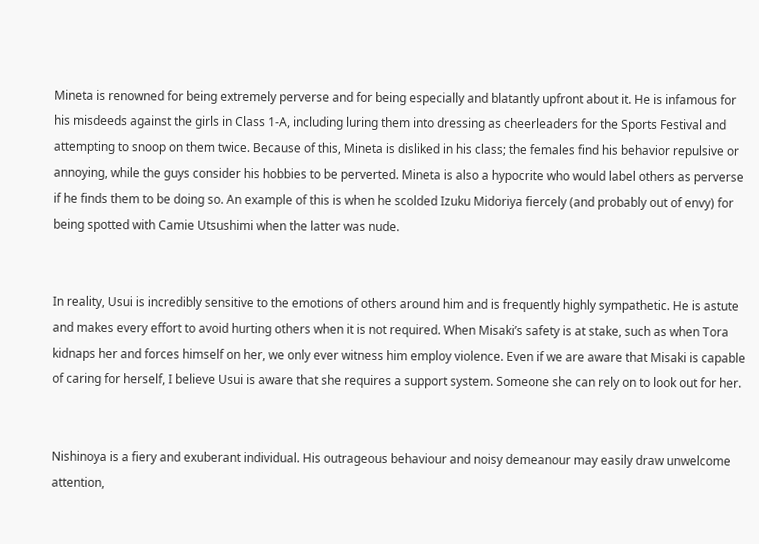Mineta is renowned for being extremely perverse and for being especially and blatantly upfront about it. He is infamous for his misdeeds against the girls in Class 1-A, including luring them into dressing as cheerleaders for the Sports Festival and attempting to snoop on them twice. Because of this, Mineta is disliked in his class; the females find his behavior repulsive or annoying, while the guys consider his hobbies to be perverted. Mineta is also a hypocrite who would label others as perverse if he finds them to be doing so. An example of this is when he scolded Izuku Midoriya fiercely (and probably out of envy) for being spotted with Camie Utsushimi when the latter was nude.


In reality, Usui is incredibly sensitive to the emotions of others around him and is frequently highly sympathetic. He is astute and makes every effort to avoid hurting others when it is not required. When Misaki’s safety is at stake, such as when Tora kidnaps her and forces himself on her, we only ever witness him employ violence. Even if we are aware that Misaki is capable of caring for herself, I believe Usui is aware that she requires a support system. Someone she can rely on to look out for her.


Nishinoya is a fiery and exuberant individual. His outrageous behaviour and noisy demeanour may easily draw unwelcome attention,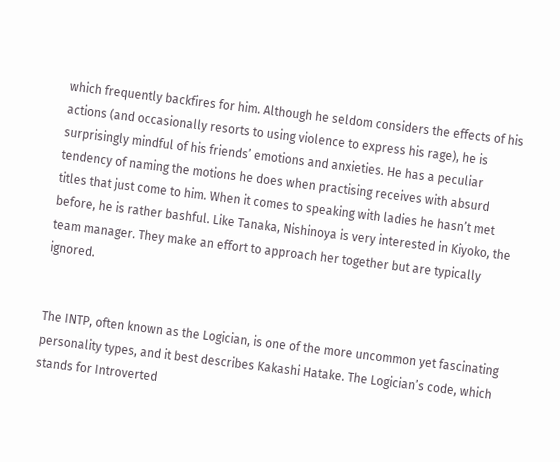which frequently backfires for him. Although he seldom considers the effects of his actions (and occasionally resorts to using violence to express his rage), he is surprisingly mindful of his friends’ emotions and anxieties. He has a peculiar tendency of naming the motions he does when practising receives with absurd titles that just come to him. When it comes to speaking with ladies he hasn’t met before, he is rather bashful. Like Tanaka, Nishinoya is very interested in Kiyoko, the team manager. They make an effort to approach her together but are typically ignored.


The INTP, often known as the Logician, is one of the more uncommon yet fascinating personality types, and it best describes Kakashi Hatake. The Logician’s code, which stands for Introverted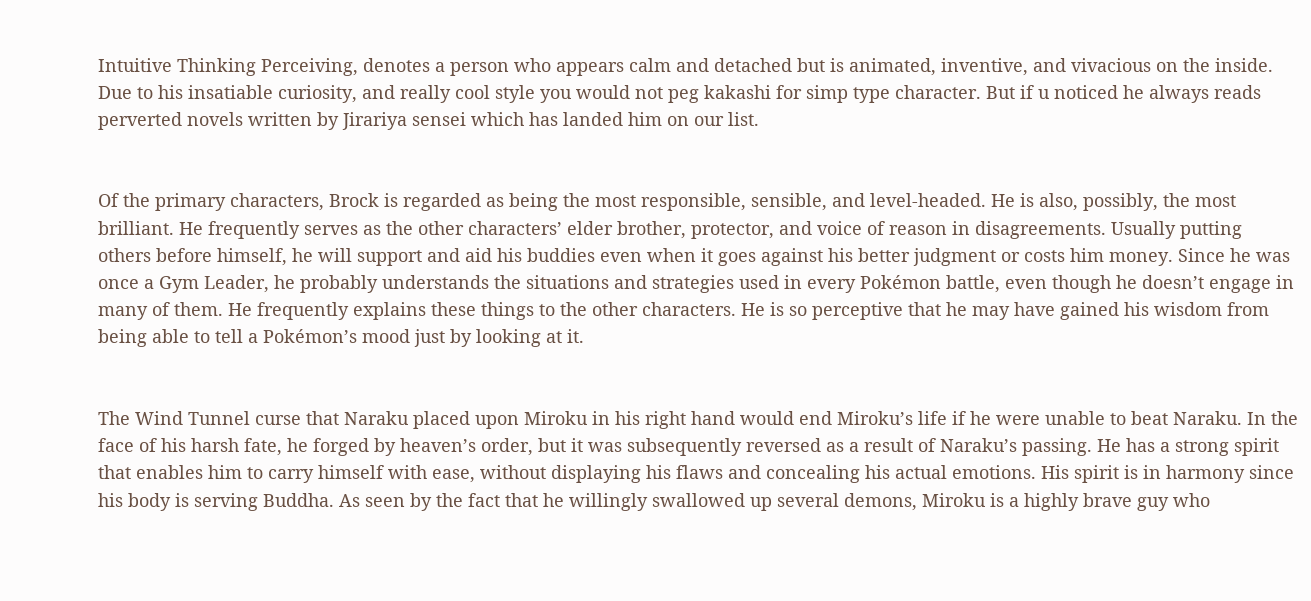Intuitive Thinking Perceiving, denotes a person who appears calm and detached but is animated, inventive, and vivacious on the inside. Due to his insatiable curiosity, and really cool style you would not peg kakashi for simp type character. But if u noticed he always reads perverted novels written by Jirariya sensei which has landed him on our list.


Of the primary characters, Brock is regarded as being the most responsible, sensible, and level-headed. He is also, possibly, the most brilliant. He frequently serves as the other characters’ elder brother, protector, and voice of reason in disagreements. Usually putting others before himself, he will support and aid his buddies even when it goes against his better judgment or costs him money. Since he was once a Gym Leader, he probably understands the situations and strategies used in every Pokémon battle, even though he doesn’t engage in many of them. He frequently explains these things to the other characters. He is so perceptive that he may have gained his wisdom from being able to tell a Pokémon’s mood just by looking at it.


The Wind Tunnel curse that Naraku placed upon Miroku in his right hand would end Miroku’s life if he were unable to beat Naraku. In the face of his harsh fate, he forged by heaven’s order, but it was subsequently reversed as a result of Naraku’s passing. He has a strong spirit that enables him to carry himself with ease, without displaying his flaws and concealing his actual emotions. His spirit is in harmony since his body is serving Buddha. As seen by the fact that he willingly swallowed up several demons, Miroku is a highly brave guy who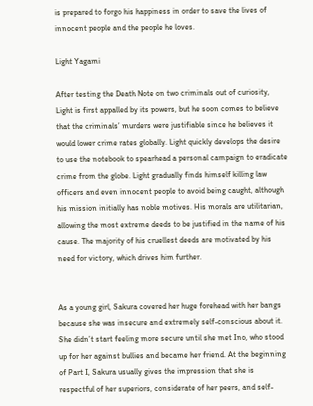is prepared to forgo his happiness in order to save the lives of innocent people and the people he loves.

Light Yagami

After testing the Death Note on two criminals out of curiosity, Light is first appalled by its powers, but he soon comes to believe that the criminals’ murders were justifiable since he believes it would lower crime rates globally. Light quickly develops the desire to use the notebook to spearhead a personal campaign to eradicate crime from the globe. Light gradually finds himself killing law officers and even innocent people to avoid being caught, although his mission initially has noble motives. His morals are utilitarian, allowing the most extreme deeds to be justified in the name of his cause. The majority of his cruellest deeds are motivated by his need for victory, which drives him further.


As a young girl, Sakura covered her huge forehead with her bangs because she was insecure and extremely self-conscious about it. She didn’t start feeling more secure until she met Ino, who stood up for her against bullies and became her friend. At the beginning of Part I, Sakura usually gives the impression that she is respectful of her superiors, considerate of her peers, and self-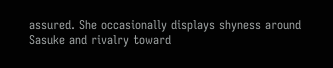assured. She occasionally displays shyness around Sasuke and rivalry toward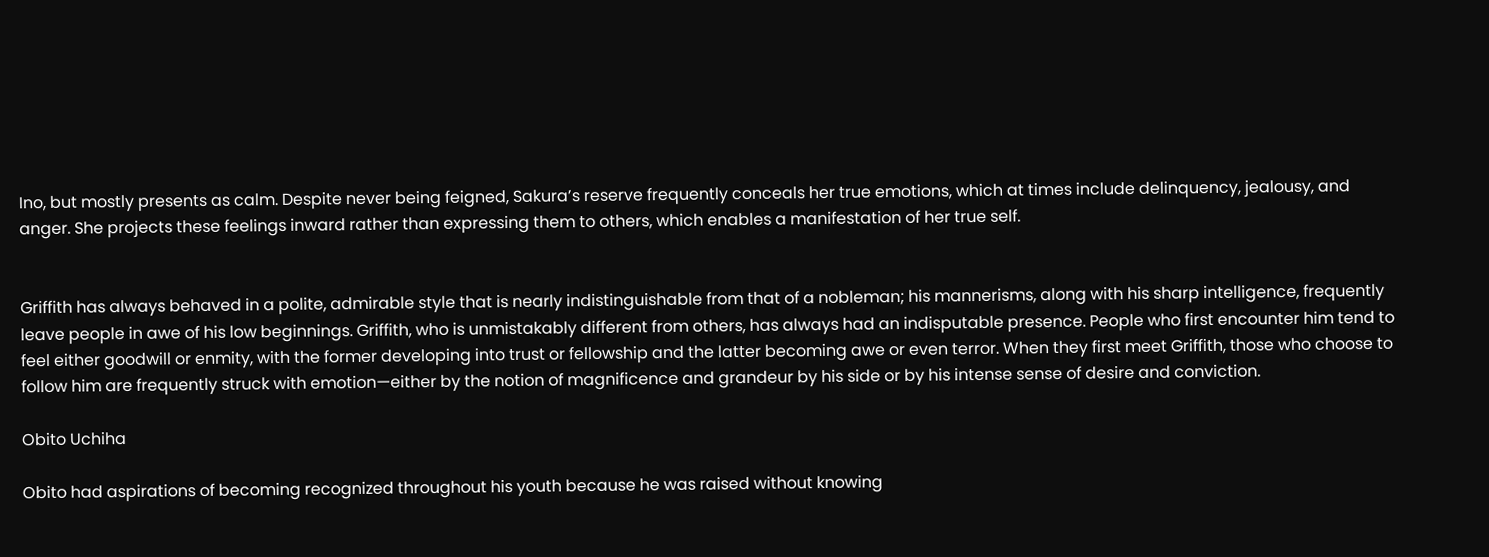Ino, but mostly presents as calm. Despite never being feigned, Sakura’s reserve frequently conceals her true emotions, which at times include delinquency, jealousy, and anger. She projects these feelings inward rather than expressing them to others, which enables a manifestation of her true self.


Griffith has always behaved in a polite, admirable style that is nearly indistinguishable from that of a nobleman; his mannerisms, along with his sharp intelligence, frequently leave people in awe of his low beginnings. Griffith, who is unmistakably different from others, has always had an indisputable presence. People who first encounter him tend to feel either goodwill or enmity, with the former developing into trust or fellowship and the latter becoming awe or even terror. When they first meet Griffith, those who choose to follow him are frequently struck with emotion—either by the notion of magnificence and grandeur by his side or by his intense sense of desire and conviction.

Obito Uchiha

Obito had aspirations of becoming recognized throughout his youth because he was raised without knowing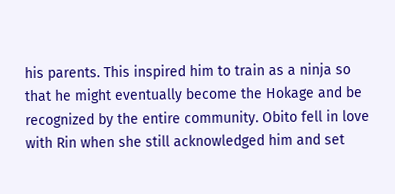his parents. This inspired him to train as a ninja so that he might eventually become the Hokage and be recognized by the entire community. Obito fell in love with Rin when she still acknowledged him and set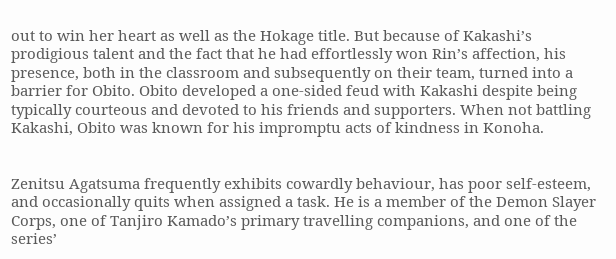out to win her heart as well as the Hokage title. But because of Kakashi’s prodigious talent and the fact that he had effortlessly won Rin’s affection, his presence, both in the classroom and subsequently on their team, turned into a barrier for Obito. Obito developed a one-sided feud with Kakashi despite being typically courteous and devoted to his friends and supporters. When not battling Kakashi, Obito was known for his impromptu acts of kindness in Konoha.


Zenitsu Agatsuma frequently exhibits cowardly behaviour, has poor self-esteem, and occasionally quits when assigned a task. He is a member of the Demon Slayer Corps, one of Tanjiro Kamado’s primary travelling companions, and one of the series’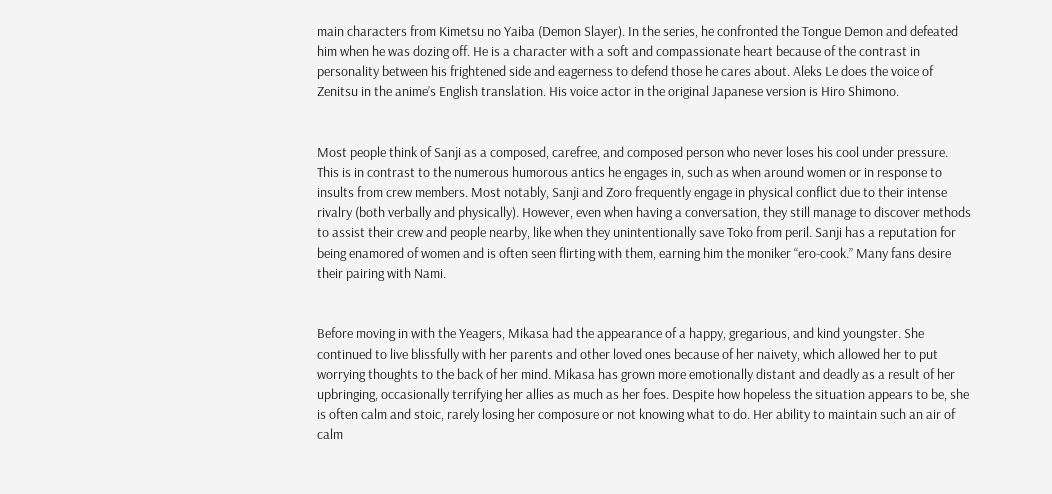main characters from Kimetsu no Yaiba (Demon Slayer). In the series, he confronted the Tongue Demon and defeated him when he was dozing off. He is a character with a soft and compassionate heart because of the contrast in personality between his frightened side and eagerness to defend those he cares about. Aleks Le does the voice of Zenitsu in the anime’s English translation. His voice actor in the original Japanese version is Hiro Shimono.


Most people think of Sanji as a composed, carefree, and composed person who never loses his cool under pressure. This is in contrast to the numerous humorous antics he engages in, such as when around women or in response to insults from crew members. Most notably, Sanji and Zoro frequently engage in physical conflict due to their intense rivalry (both verbally and physically). However, even when having a conversation, they still manage to discover methods to assist their crew and people nearby, like when they unintentionally save Toko from peril. Sanji has a reputation for being enamored of women and is often seen flirting with them, earning him the moniker “ero-cook.” Many fans desire their pairing with Nami.


Before moving in with the Yeagers, Mikasa had the appearance of a happy, gregarious, and kind youngster. She continued to live blissfully with her parents and other loved ones because of her naivety, which allowed her to put worrying thoughts to the back of her mind. Mikasa has grown more emotionally distant and deadly as a result of her upbringing, occasionally terrifying her allies as much as her foes. Despite how hopeless the situation appears to be, she is often calm and stoic, rarely losing her composure or not knowing what to do. Her ability to maintain such an air of calm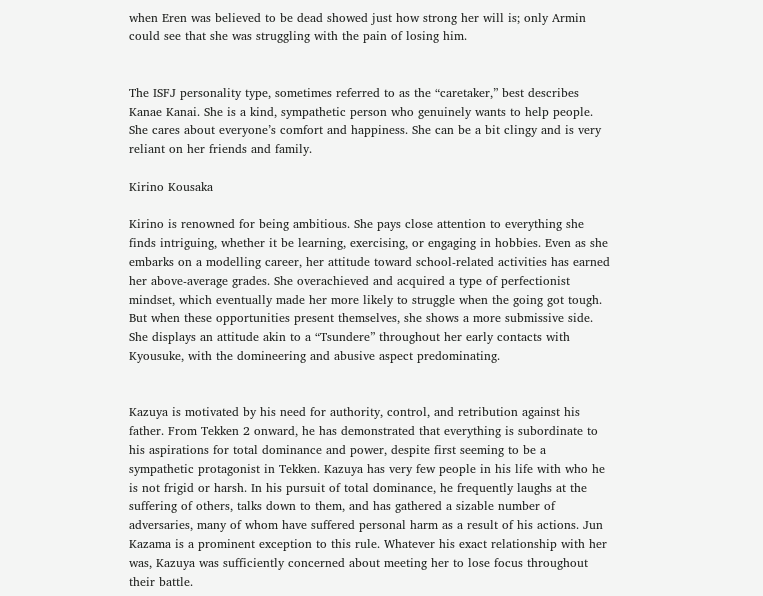when Eren was believed to be dead showed just how strong her will is; only Armin could see that she was struggling with the pain of losing him.


The ISFJ personality type, sometimes referred to as the “caretaker,” best describes Kanae Kanai. She is a kind, sympathetic person who genuinely wants to help people. She cares about everyone’s comfort and happiness. She can be a bit clingy and is very reliant on her friends and family.

Kirino Kousaka

Kirino is renowned for being ambitious. She pays close attention to everything she finds intriguing, whether it be learning, exercising, or engaging in hobbies. Even as she embarks on a modelling career, her attitude toward school-related activities has earned her above-average grades. She overachieved and acquired a type of perfectionist mindset, which eventually made her more likely to struggle when the going got tough. But when these opportunities present themselves, she shows a more submissive side. She displays an attitude akin to a “Tsundere” throughout her early contacts with Kyousuke, with the domineering and abusive aspect predominating.


Kazuya is motivated by his need for authority, control, and retribution against his father. From Tekken 2 onward, he has demonstrated that everything is subordinate to his aspirations for total dominance and power, despite first seeming to be a sympathetic protagonist in Tekken. Kazuya has very few people in his life with who he is not frigid or harsh. In his pursuit of total dominance, he frequently laughs at the suffering of others, talks down to them, and has gathered a sizable number of adversaries, many of whom have suffered personal harm as a result of his actions. Jun Kazama is a prominent exception to this rule. Whatever his exact relationship with her was, Kazuya was sufficiently concerned about meeting her to lose focus throughout their battle.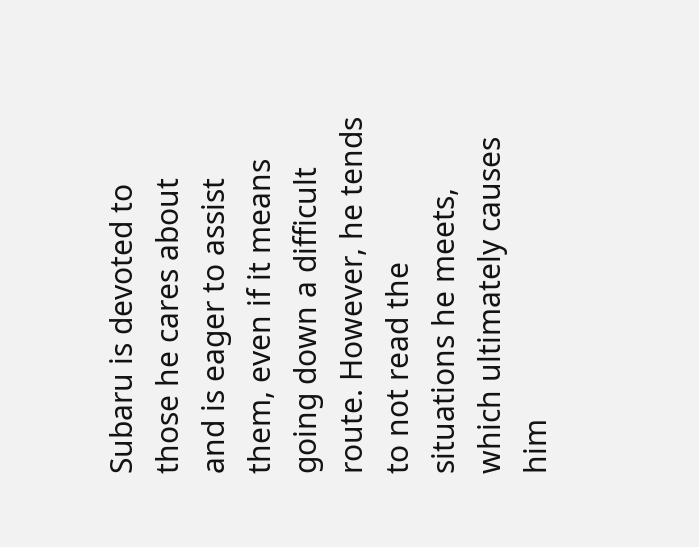Subaru is devoted to those he cares about and is eager to assist them, even if it means going down a difficult route. However, he tends to not read the situations he meets, which ultimately causes him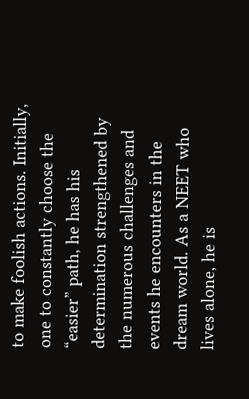to make foolish actions. Initially, one to constantly choose the “easier” path, he has his determination strengthened by the numerous challenges and events he encounters in the dream world. As a NEET who lives alone, he is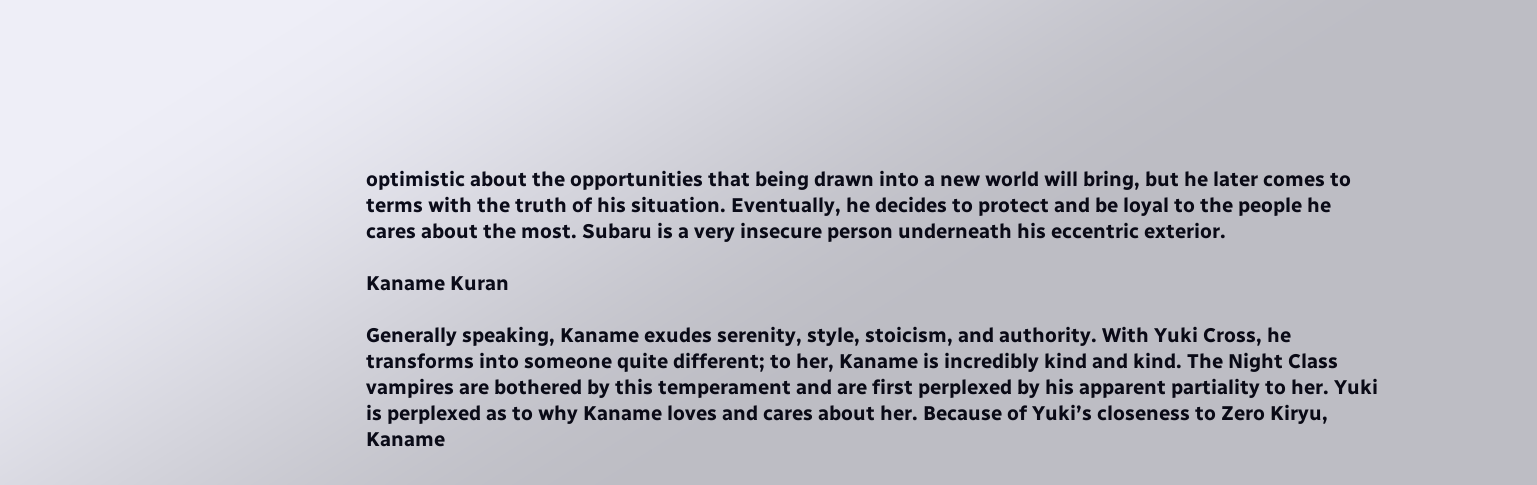optimistic about the opportunities that being drawn into a new world will bring, but he later comes to terms with the truth of his situation. Eventually, he decides to protect and be loyal to the people he cares about the most. Subaru is a very insecure person underneath his eccentric exterior.

Kaname Kuran

Generally speaking, Kaname exudes serenity, style, stoicism, and authority. With Yuki Cross, he transforms into someone quite different; to her, Kaname is incredibly kind and kind. The Night Class vampires are bothered by this temperament and are first perplexed by his apparent partiality to her. Yuki is perplexed as to why Kaname loves and cares about her. Because of Yuki’s closeness to Zero Kiryu, Kaname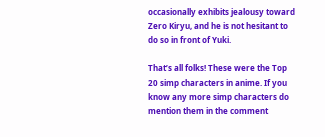occasionally exhibits jealousy toward Zero Kiryu, and he is not hesitant to do so in front of Yuki.

That’s all folks! These were the Top 20 simp characters in anime. If you know any more simp characters do mention them in the comment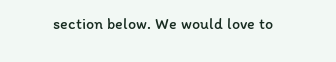section below. We would love to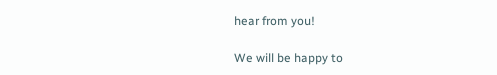hear from you!

We will be happy to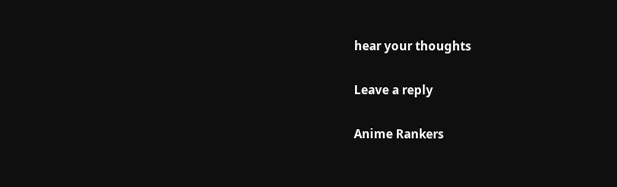hear your thoughts

Leave a reply

Anime Rankers